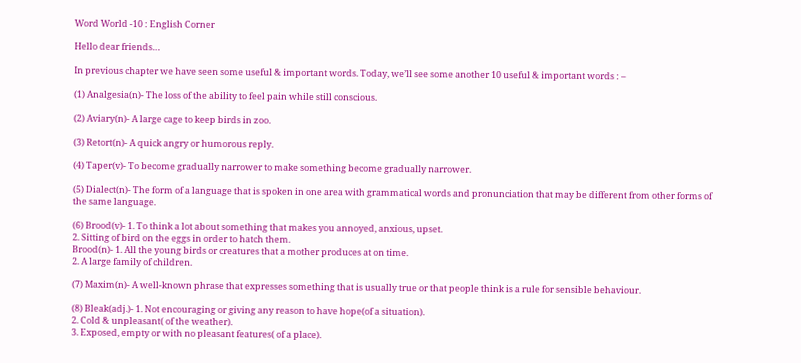Word World -10 : English Corner

Hello dear friends…

In previous chapter we have seen some useful & important words. Today, we’ll see some another 10 useful & important words : –

(1) Analgesia(n)- The loss of the ability to feel pain while still conscious.

(2) Aviary(n)- A large cage to keep birds in zoo.

(3) Retort(n)- A quick angry or humorous reply.

(4) Taper(v)- To become gradually narrower to make something become gradually narrower.

(5) Dialect(n)- The form of a language that is spoken in one area with grammatical words and pronunciation that may be different from other forms of the same language.

(6) Brood(v)- 1. To think a lot about something that makes you annoyed, anxious, upset.
2. Sitting of bird on the eggs in order to hatch them.
Brood(n)- 1. All the young birds or creatures that a mother produces at on time.
2. A large family of children.

(7) Maxim(n)- A well-known phrase that expresses something that is usually true or that people think is a rule for sensible behaviour.

(8) Bleak(adj.)- 1. Not encouraging or giving any reason to have hope(of a situation).
2. Cold & unpleasant( of the weather).
3. Exposed, empty or with no pleasant features( of a place).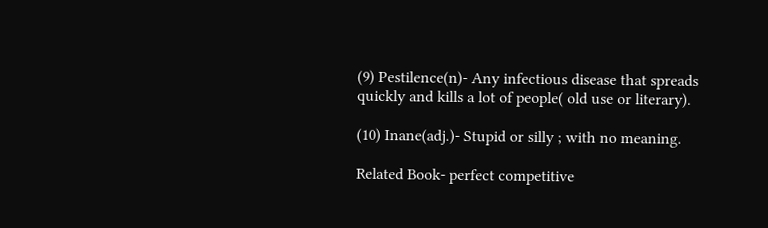(9) Pestilence(n)- Any infectious disease that spreads quickly and kills a lot of people( old use or literary).

(10) Inane(adj.)- Stupid or silly ; with no meaning.

Related Book- perfect competitive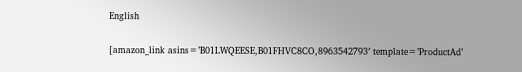English

[amazon_link asins=’B01LWQEESE,B01FHVC8CO,8963542793′ template=’ProductAd’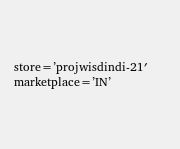store=’projwisdindi-21′ marketplace=’IN’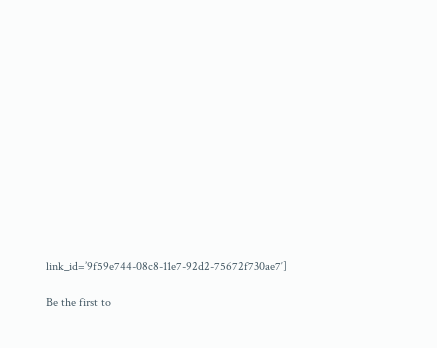link_id=’9f59e744-08c8-11e7-92d2-75672f730ae7′]

Be the first to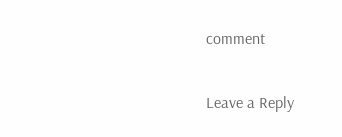comment

Leave a Reply